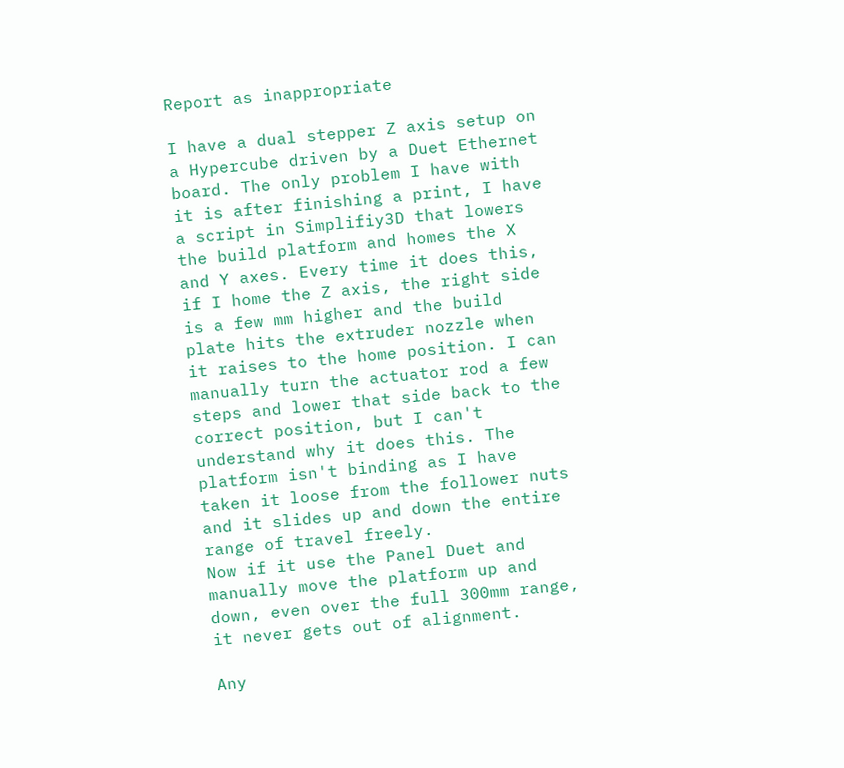Report as inappropriate

I have a dual stepper Z axis setup on a Hypercube driven by a Duet Ethernet board. The only problem I have with it is after finishing a print, I have a script in Simplifiy3D that lowers the build platform and homes the X and Y axes. Every time it does this, if I home the Z axis, the right side is a few mm higher and the build plate hits the extruder nozzle when it raises to the home position. I can manually turn the actuator rod a few steps and lower that side back to the correct position, but I can't understand why it does this. The platform isn't binding as I have taken it loose from the follower nuts and it slides up and down the entire range of travel freely.
Now if it use the Panel Duet and manually move the platform up and down, even over the full 300mm range, it never gets out of alignment.

Any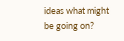ideas what might be going on?